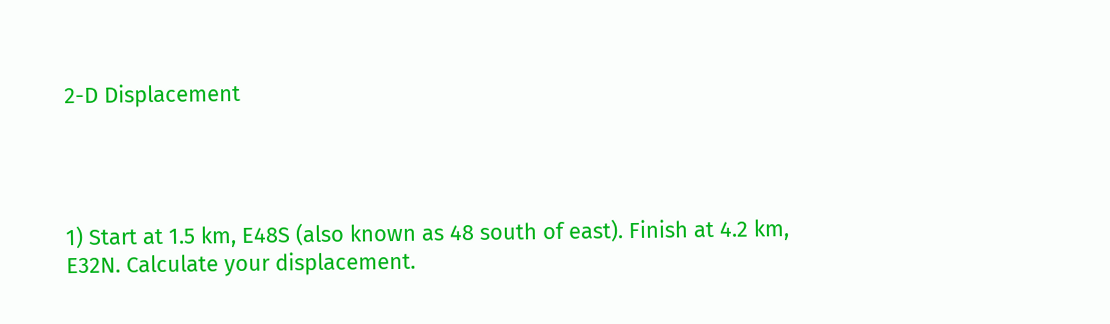2-D Displacement




1) Start at 1.5 km, E48S (also known as 48 south of east). Finish at 4.2 km, E32N. Calculate your displacement.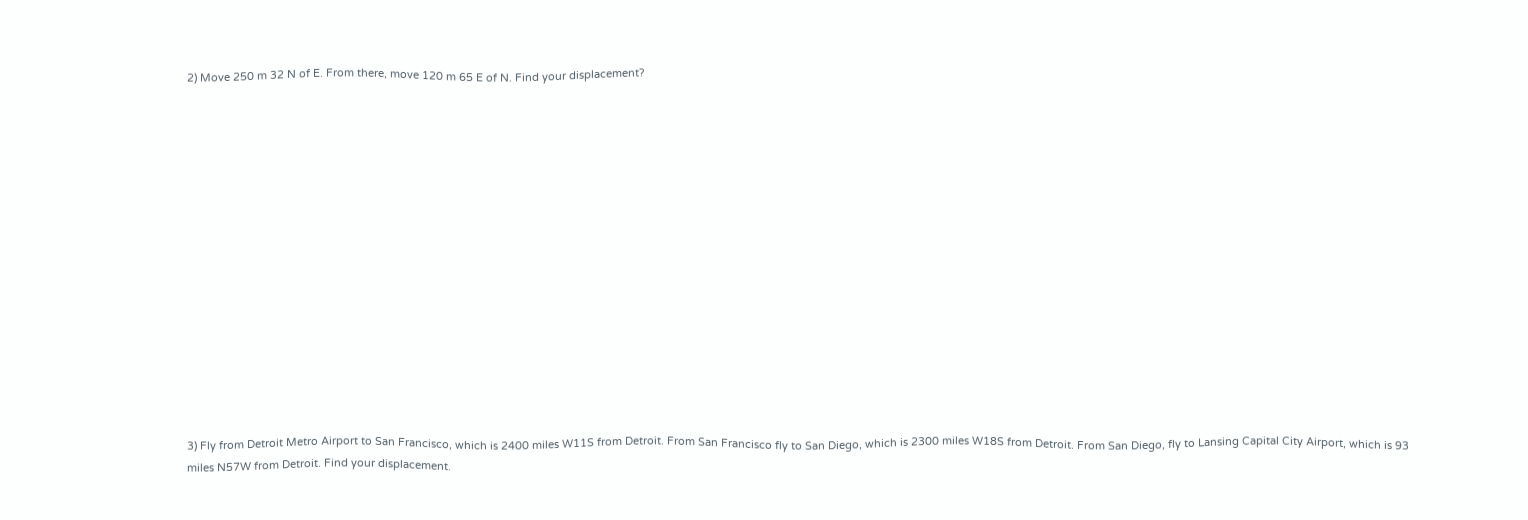2) Move 250 m 32 N of E. From there, move 120 m 65 E of N. Find your displacement?
















3) Fly from Detroit Metro Airport to San Francisco, which is 2400 miles W11S from Detroit. From San Francisco fly to San Diego, which is 2300 miles W18S from Detroit. From San Diego, fly to Lansing Capital City Airport, which is 93 miles N57W from Detroit. Find your displacement.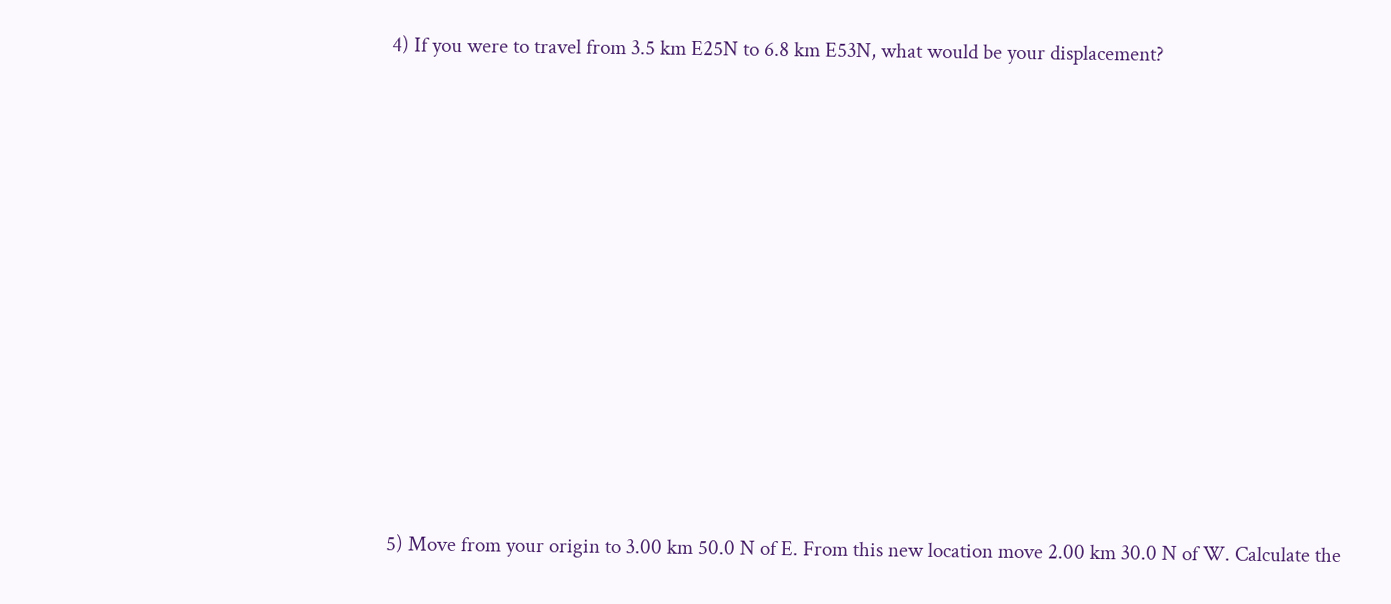4) If you were to travel from 3.5 km E25N to 6.8 km E53N, what would be your displacement?
















5) Move from your origin to 3.00 km 50.0 N of E. From this new location move 2.00 km 30.0 N of W. Calculate the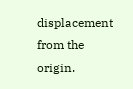displacement from the origin.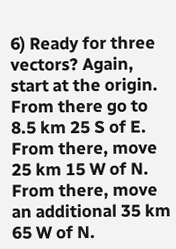6) Ready for three vectors? Again, start at the origin. From there go to 8.5 km 25 S of E. From there, move 25 km 15 W of N. From there, move an additional 35 km 65 W of N.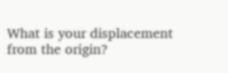What is your displacement from the origin?